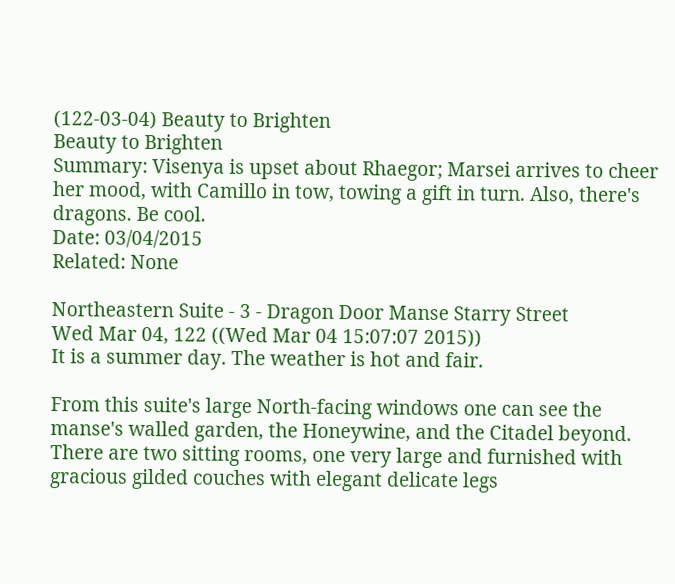(122-03-04) Beauty to Brighten
Beauty to Brighten
Summary: Visenya is upset about Rhaegor; Marsei arrives to cheer her mood, with Camillo in tow, towing a gift in turn. Also, there's dragons. Be cool.
Date: 03/04/2015
Related: None

Northeastern Suite - 3 - Dragon Door Manse Starry Street
Wed Mar 04, 122 ((Wed Mar 04 15:07:07 2015))
It is a summer day. The weather is hot and fair.

From this suite's large North-facing windows one can see the manse's walled garden, the Honeywine, and the Citadel beyond. There are two sitting rooms, one very large and furnished with gracious gilded couches with elegant delicate legs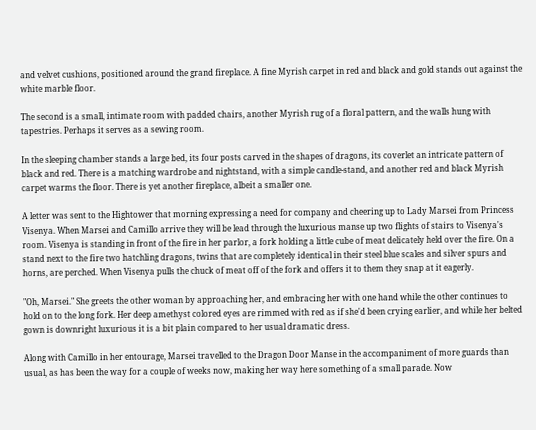and velvet cushions, positioned around the grand fireplace. A fine Myrish carpet in red and black and gold stands out against the white marble floor.

The second is a small, intimate room with padded chairs, another Myrish rug of a floral pattern, and the walls hung with tapestries. Perhaps it serves as a sewing room.

In the sleeping chamber stands a large bed, its four posts carved in the shapes of dragons, its coverlet an intricate pattern of black and red. There is a matching wardrobe and nightstand, with a simple candle-stand, and another red and black Myrish carpet warms the floor. There is yet another fireplace, albeit a smaller one.

A letter was sent to the Hightower that morning expressing a need for company and cheering up to Lady Marsei from Princess Visenya. When Marsei and Camillo arrive they will be lead through the luxurious manse up two flights of stairs to Visenya's room. Visenya is standing in front of the fire in her parlor, a fork holding a little cube of meat delicately held over the fire. On a stand next to the fire two hatchling dragons, twins that are completely identical in their steel blue scales and silver spurs and horns, are perched. When Visenya pulls the chuck of meat off of the fork and offers it to them they snap at it eagerly.

"Oh, Marsei." She greets the other woman by approaching her, and embracing her with one hand while the other continues to hold on to the long fork. Her deep amethyst colored eyes are rimmed with red as if she'd been crying earlier, and while her belted gown is downright luxurious it is a bit plain compared to her usual dramatic dress.

Along with Camillo in her entourage, Marsei travelled to the Dragon Door Manse in the accompaniment of more guards than usual, as has been the way for a couple of weeks now, making her way here something of a small parade. Now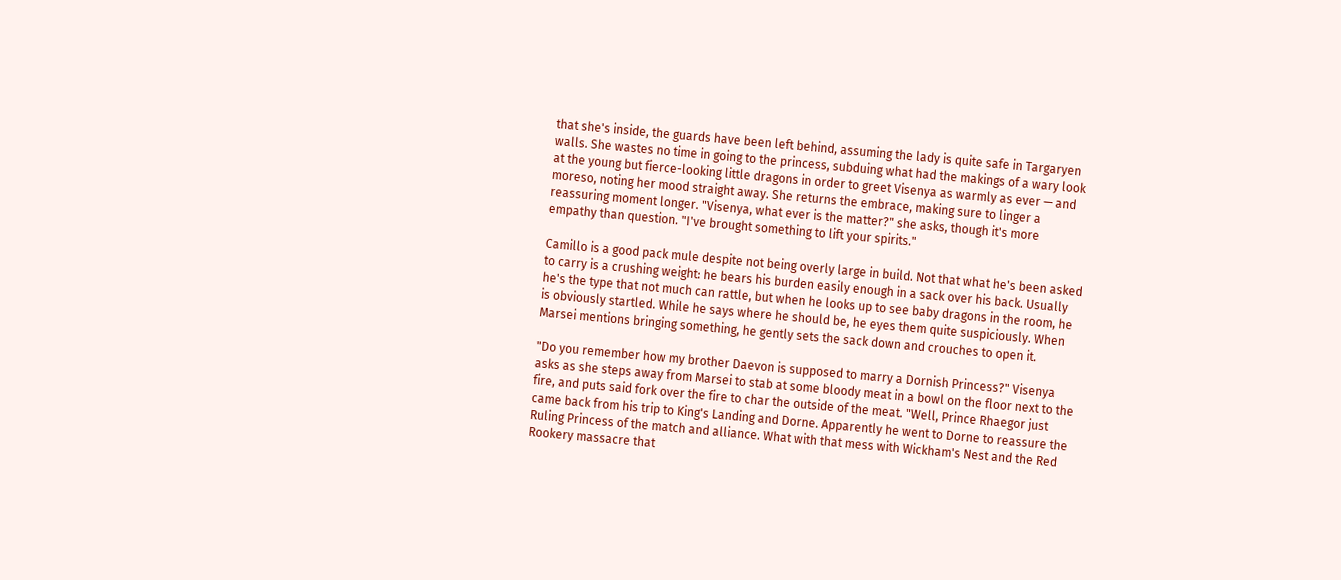that she's inside, the guards have been left behind, assuming the lady is quite safe in Targaryen walls. She wastes no time in going to the princess, subduing what had the makings of a wary look at the young but fierce-looking little dragons in order to greet Visenya as warmly as ever — and moreso, noting her mood straight away. She returns the embrace, making sure to linger a reassuring moment longer. "Visenya, what ever is the matter?" she asks, though it's more empathy than question. "I've brought something to lift your spirits."

Camillo is a good pack mule despite not being overly large in build. Not that what he's been asked to carry is a crushing weight: he bears his burden easily enough in a sack over his back. Usually he's the type that not much can rattle, but when he looks up to see baby dragons in the room, he is obviously startled. While he says where he should be, he eyes them quite suspiciously. When Marsei mentions bringing something, he gently sets the sack down and crouches to open it.

"Do you remember how my brother Daevon is supposed to marry a Dornish Princess?" Visenya asks as she steps away from Marsei to stab at some bloody meat in a bowl on the floor next to the fire, and puts said fork over the fire to char the outside of the meat. "Well, Prince Rhaegor just came back from his trip to King's Landing and Dorne. Apparently he went to Dorne to reassure the Ruling Princess of the match and alliance. What with that mess with Wickham's Nest and the Red Rookery massacre that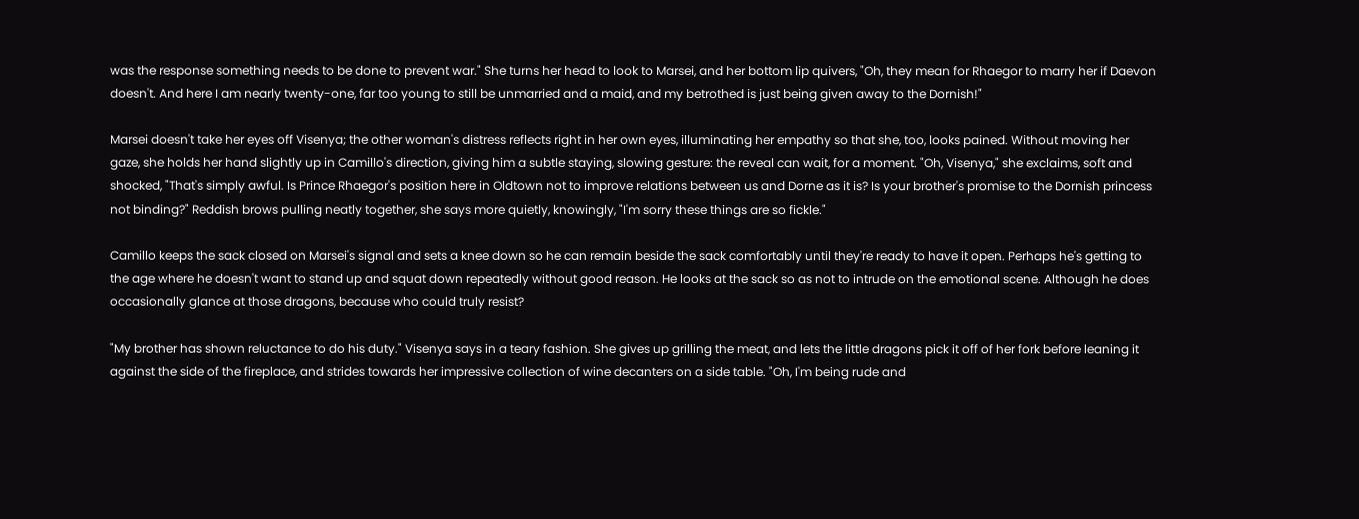was the response something needs to be done to prevent war." She turns her head to look to Marsei, and her bottom lip quivers, "Oh, they mean for Rhaegor to marry her if Daevon doesn't. And here I am nearly twenty-one, far too young to still be unmarried and a maid, and my betrothed is just being given away to the Dornish!"

Marsei doesn't take her eyes off Visenya; the other woman's distress reflects right in her own eyes, illuminating her empathy so that she, too, looks pained. Without moving her gaze, she holds her hand slightly up in Camillo's direction, giving him a subtle staying, slowing gesture: the reveal can wait, for a moment. "Oh, Visenya," she exclaims, soft and shocked, "That's simply awful. Is Prince Rhaegor's position here in Oldtown not to improve relations between us and Dorne as it is? Is your brother's promise to the Dornish princess not binding?" Reddish brows pulling neatly together, she says more quietly, knowingly, "I'm sorry these things are so fickle."

Camillo keeps the sack closed on Marsei's signal and sets a knee down so he can remain beside the sack comfortably until they're ready to have it open. Perhaps he's getting to the age where he doesn't want to stand up and squat down repeatedly without good reason. He looks at the sack so as not to intrude on the emotional scene. Although he does occasionally glance at those dragons, because who could truly resist?

"My brother has shown reluctance to do his duty." Visenya says in a teary fashion. She gives up grilling the meat, and lets the little dragons pick it off of her fork before leaning it against the side of the fireplace, and strides towards her impressive collection of wine decanters on a side table. "Oh, I'm being rude and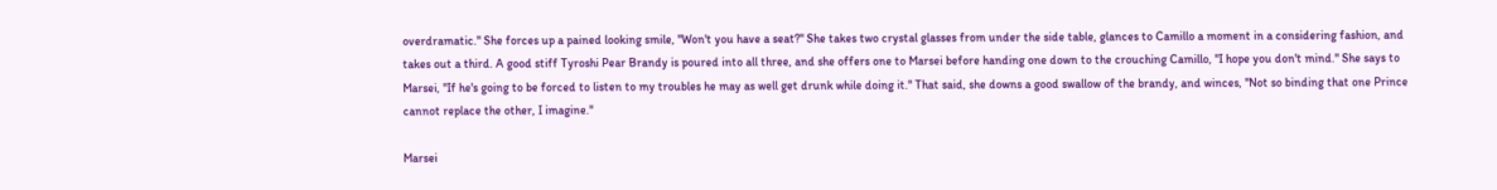overdramatic." She forces up a pained looking smile, "Won't you have a seat?" She takes two crystal glasses from under the side table, glances to Camillo a moment in a considering fashion, and takes out a third. A good stiff Tyroshi Pear Brandy is poured into all three, and she offers one to Marsei before handing one down to the crouching Camillo, "I hope you don't mind." She says to Marsei, "If he's going to be forced to listen to my troubles he may as well get drunk while doing it." That said, she downs a good swallow of the brandy, and winces, "Not so binding that one Prince cannot replace the other, I imagine."

Marsei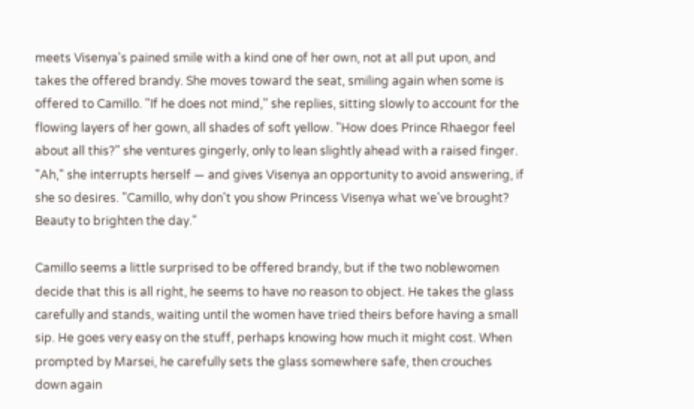meets Visenya's pained smile with a kind one of her own, not at all put upon, and takes the offered brandy. She moves toward the seat, smiling again when some is offered to Camillo. "If he does not mind," she replies, sitting slowly to account for the flowing layers of her gown, all shades of soft yellow. "How does Prince Rhaegor feel about all this?" she ventures gingerly, only to lean slightly ahead with a raised finger. "Ah," she interrupts herself — and gives Visenya an opportunity to avoid answering, if she so desires. "Camillo, why don't you show Princess Visenya what we've brought? Beauty to brighten the day."

Camillo seems a little surprised to be offered brandy, but if the two noblewomen decide that this is all right, he seems to have no reason to object. He takes the glass carefully and stands, waiting until the women have tried theirs before having a small sip. He goes very easy on the stuff, perhaps knowing how much it might cost. When prompted by Marsei, he carefully sets the glass somewhere safe, then crouches down again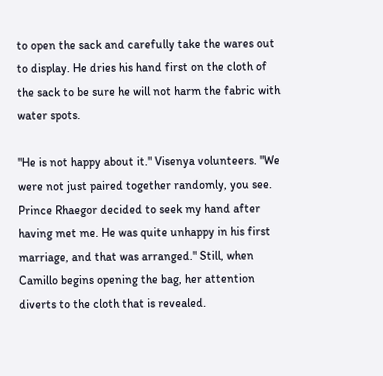to open the sack and carefully take the wares out to display. He dries his hand first on the cloth of the sack to be sure he will not harm the fabric with water spots.

"He is not happy about it." Visenya volunteers. "We were not just paired together randomly, you see. Prince Rhaegor decided to seek my hand after having met me. He was quite unhappy in his first marriage, and that was arranged." Still, when Camillo begins opening the bag, her attention diverts to the cloth that is revealed.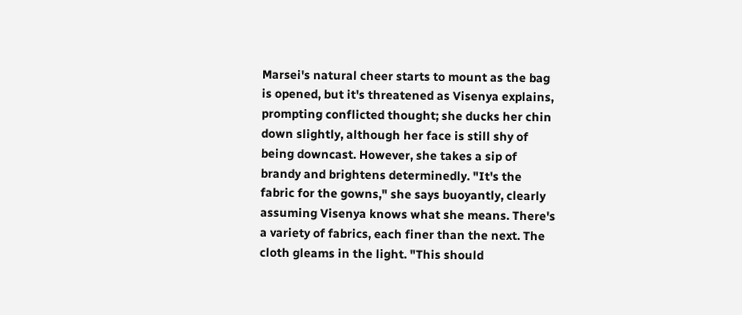Marsei's natural cheer starts to mount as the bag is opened, but it's threatened as Visenya explains, prompting conflicted thought; she ducks her chin down slightly, although her face is still shy of being downcast. However, she takes a sip of brandy and brightens determinedly. "It's the fabric for the gowns," she says buoyantly, clearly assuming Visenya knows what she means. There's a variety of fabrics, each finer than the next. The cloth gleams in the light. "This should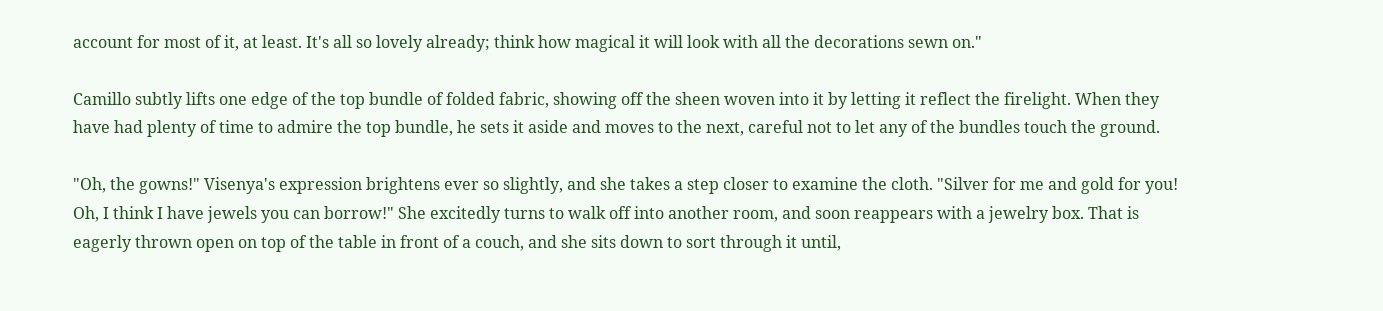account for most of it, at least. It's all so lovely already; think how magical it will look with all the decorations sewn on."

Camillo subtly lifts one edge of the top bundle of folded fabric, showing off the sheen woven into it by letting it reflect the firelight. When they have had plenty of time to admire the top bundle, he sets it aside and moves to the next, careful not to let any of the bundles touch the ground.

"Oh, the gowns!" Visenya's expression brightens ever so slightly, and she takes a step closer to examine the cloth. "Silver for me and gold for you! Oh, I think I have jewels you can borrow!" She excitedly turns to walk off into another room, and soon reappears with a jewelry box. That is eagerly thrown open on top of the table in front of a couch, and she sits down to sort through it until,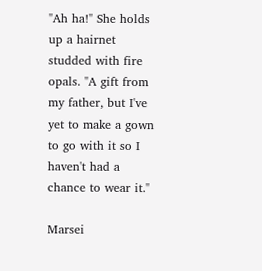"Ah ha!" She holds up a hairnet studded with fire opals. "A gift from my father, but I've yet to make a gown to go with it so I haven't had a chance to wear it."

Marsei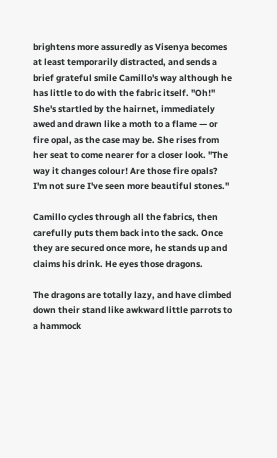brightens more assuredly as Visenya becomes at least temporarily distracted, and sends a brief grateful smile Camillo's way although he has little to do with the fabric itself. "Oh!" She's startled by the hairnet, immediately awed and drawn like a moth to a flame — or fire opal, as the case may be. She rises from her seat to come nearer for a closer look. "The way it changes colour! Are those fire opals? I'm not sure I've seen more beautiful stones."

Camillo cycles through all the fabrics, then carefully puts them back into the sack. Once they are secured once more, he stands up and claims his drink. He eyes those dragons.

The dragons are totally lazy, and have climbed down their stand like awkward little parrots to a hammock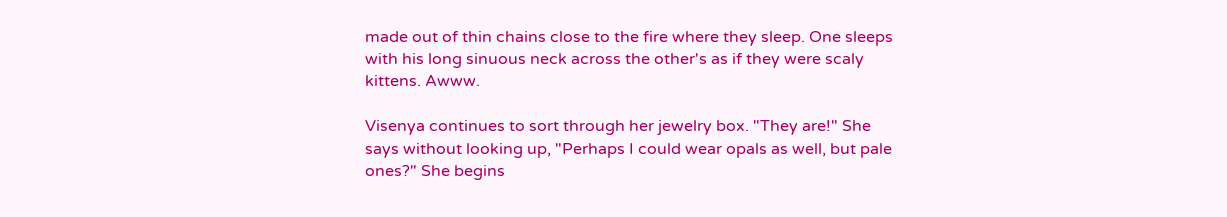made out of thin chains close to the fire where they sleep. One sleeps with his long sinuous neck across the other's as if they were scaly kittens. Awww.

Visenya continues to sort through her jewelry box. "They are!" She says without looking up, "Perhaps I could wear opals as well, but pale ones?" She begins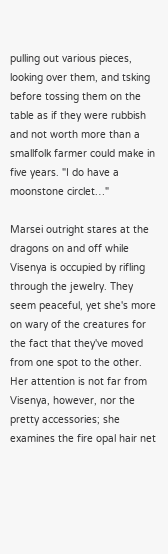pulling out various pieces, looking over them, and tsking before tossing them on the table as if they were rubbish and not worth more than a smallfolk farmer could make in five years. "I do have a moonstone circlet…"

Marsei outright stares at the dragons on and off while Visenya is occupied by rifling through the jewelry. They seem peaceful, yet she's more on wary of the creatures for the fact that they've moved from one spot to the other. Her attention is not far from Visenya, however, nor the pretty accessories; she examines the fire opal hair net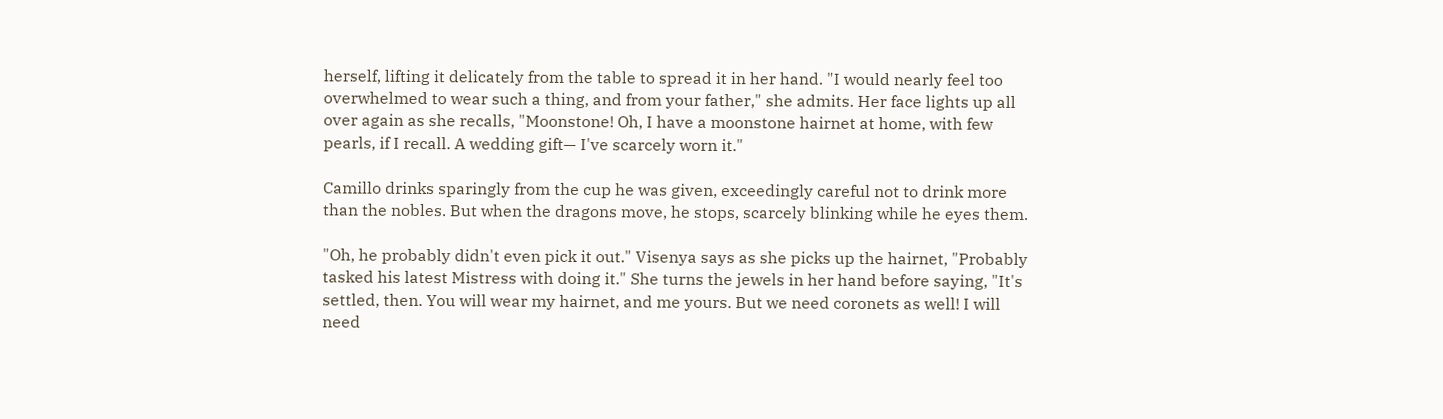herself, lifting it delicately from the table to spread it in her hand. "I would nearly feel too overwhelmed to wear such a thing, and from your father," she admits. Her face lights up all over again as she recalls, "Moonstone! Oh, I have a moonstone hairnet at home, with few pearls, if I recall. A wedding gift— I've scarcely worn it."

Camillo drinks sparingly from the cup he was given, exceedingly careful not to drink more than the nobles. But when the dragons move, he stops, scarcely blinking while he eyes them.

"Oh, he probably didn't even pick it out." Visenya says as she picks up the hairnet, "Probably tasked his latest Mistress with doing it." She turns the jewels in her hand before saying, "It's settled, then. You will wear my hairnet, and me yours. But we need coronets as well! I will need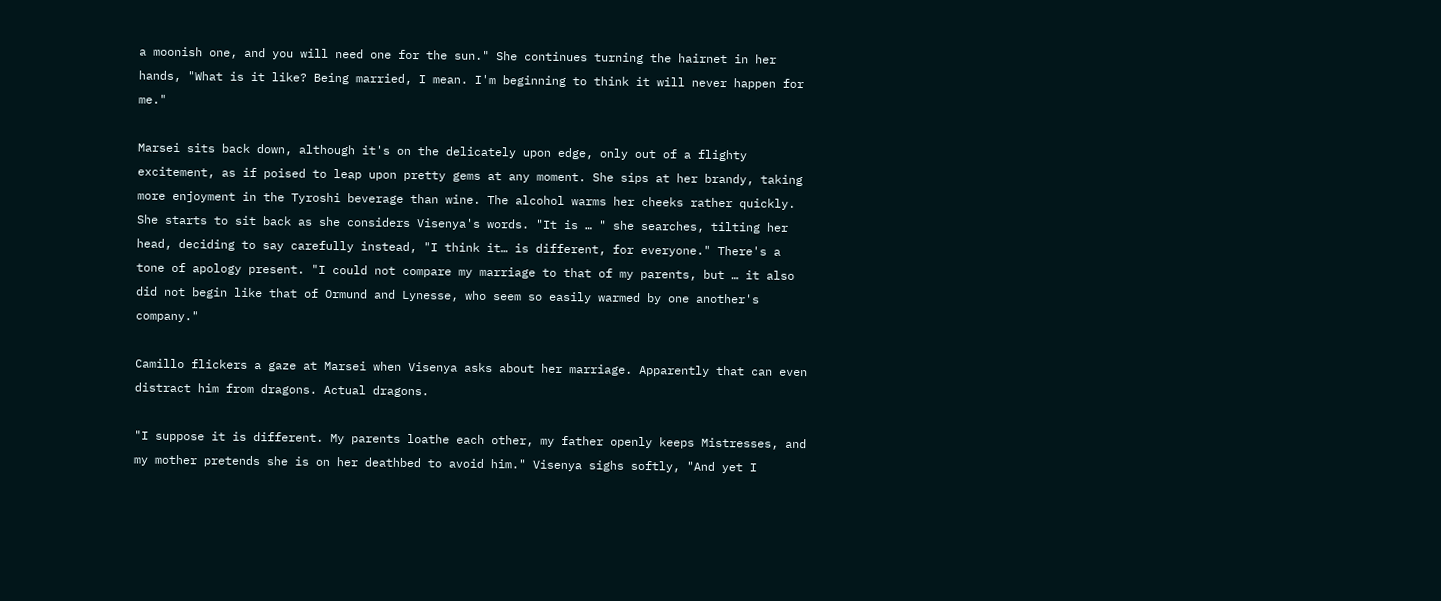a moonish one, and you will need one for the sun." She continues turning the hairnet in her hands, "What is it like? Being married, I mean. I'm beginning to think it will never happen for me."

Marsei sits back down, although it's on the delicately upon edge, only out of a flighty excitement, as if poised to leap upon pretty gems at any moment. She sips at her brandy, taking more enjoyment in the Tyroshi beverage than wine. The alcohol warms her cheeks rather quickly. She starts to sit back as she considers Visenya's words. "It is … " she searches, tilting her head, deciding to say carefully instead, "I think it… is different, for everyone." There's a tone of apology present. "I could not compare my marriage to that of my parents, but … it also did not begin like that of Ormund and Lynesse, who seem so easily warmed by one another's company."

Camillo flickers a gaze at Marsei when Visenya asks about her marriage. Apparently that can even distract him from dragons. Actual dragons.

"I suppose it is different. My parents loathe each other, my father openly keeps Mistresses, and my mother pretends she is on her deathbed to avoid him." Visenya sighs softly, "And yet I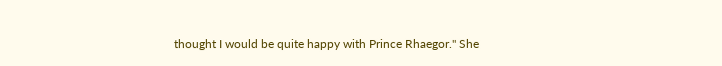thought I would be quite happy with Prince Rhaegor." She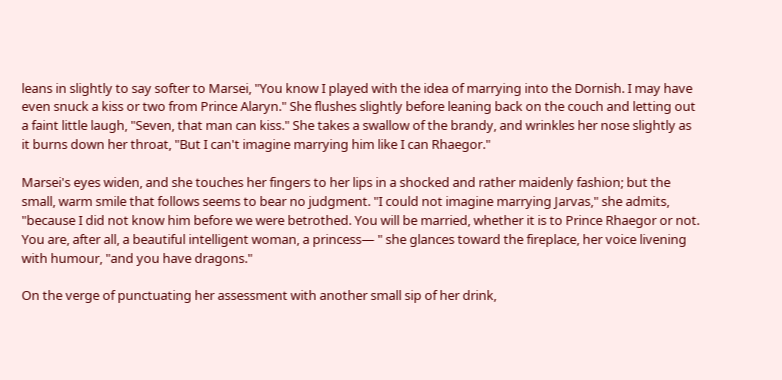leans in slightly to say softer to Marsei, "You know I played with the idea of marrying into the Dornish. I may have even snuck a kiss or two from Prince Alaryn." She flushes slightly before leaning back on the couch and letting out a faint little laugh, "Seven, that man can kiss." She takes a swallow of the brandy, and wrinkles her nose slightly as it burns down her throat, "But I can't imagine marrying him like I can Rhaegor."

Marsei's eyes widen, and she touches her fingers to her lips in a shocked and rather maidenly fashion; but the small, warm smile that follows seems to bear no judgment. "I could not imagine marrying Jarvas," she admits, "because I did not know him before we were betrothed. You will be married, whether it is to Prince Rhaegor or not. You are, after all, a beautiful intelligent woman, a princess— " she glances toward the fireplace, her voice livening with humour, "and you have dragons."

On the verge of punctuating her assessment with another small sip of her drink,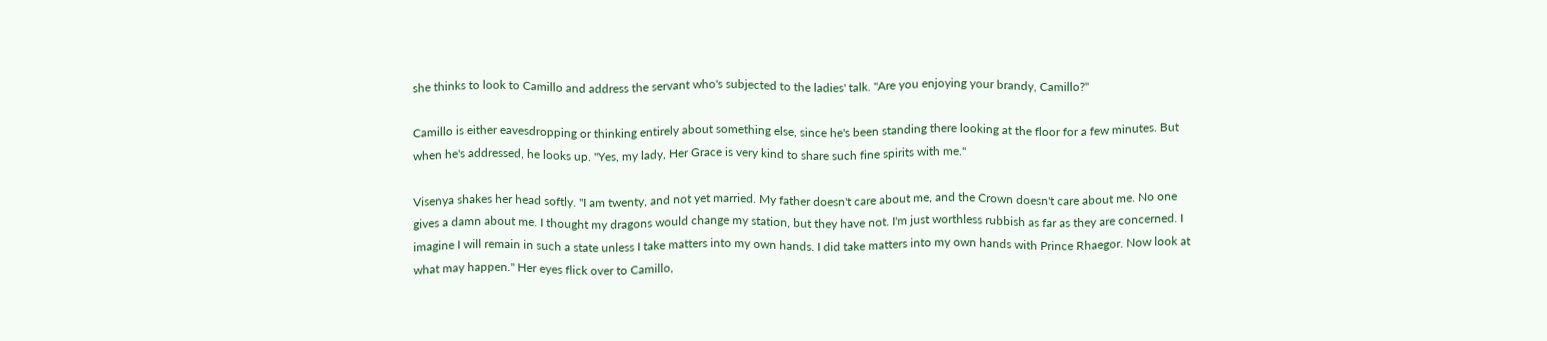she thinks to look to Camillo and address the servant who's subjected to the ladies' talk. "Are you enjoying your brandy, Camillo?"

Camillo is either eavesdropping or thinking entirely about something else, since he's been standing there looking at the floor for a few minutes. But when he's addressed, he looks up. "Yes, my lady, Her Grace is very kind to share such fine spirits with me."

Visenya shakes her head softly. "I am twenty, and not yet married. My father doesn't care about me, and the Crown doesn't care about me. No one gives a damn about me. I thought my dragons would change my station, but they have not. I'm just worthless rubbish as far as they are concerned. I imagine I will remain in such a state unless I take matters into my own hands. I did take matters into my own hands with Prince Rhaegor. Now look at what may happen." Her eyes flick over to Camillo,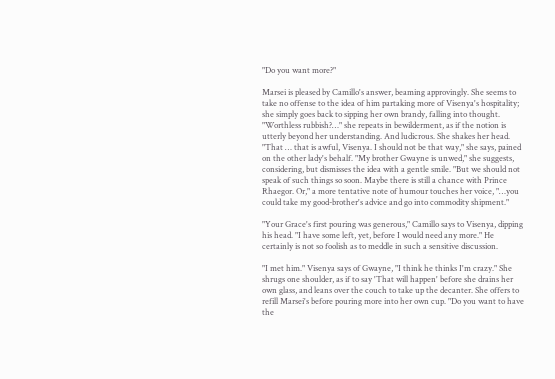"Do you want more?"

Marsei is pleased by Camillo's answer, beaming approvingly. She seems to take no offense to the idea of him partaking more of Visenya's hospitality; she simply goes back to sipping her own brandy, falling into thought. "Worthless rubbish?…" she repeats in bewilderment, as if the notion is utterly beyond her understanding. And ludicrous. She shakes her head. "That … that is awful, Visenya. I should not be that way," she says, pained on the other lady's behalf. "My brother Gwayne is unwed," she suggests, considering, but dismisses the idea with a gentle smile. "But we should not speak of such things so soon. Maybe there is still a chance with Prince Rhaegor. Or," a more tentative note of humour touches her voice, "…you could take my good-brother's advice and go into commodity shipment."

"Your Grace's first pouring was generous," Camillo says to Visenya, dipping his head. "I have some left, yet, before I would need any more." He certainly is not so foolish as to meddle in such a sensitive discussion.

"I met him." Visenya says of Gwayne, "I think he thinks I'm crazy." She shrugs one shoulder, as if to say 'That will happen' before she drains her own glass, and leans over the couch to take up the decanter. She offers to refill Marsei's before pouring more into her own cup. "Do you want to have the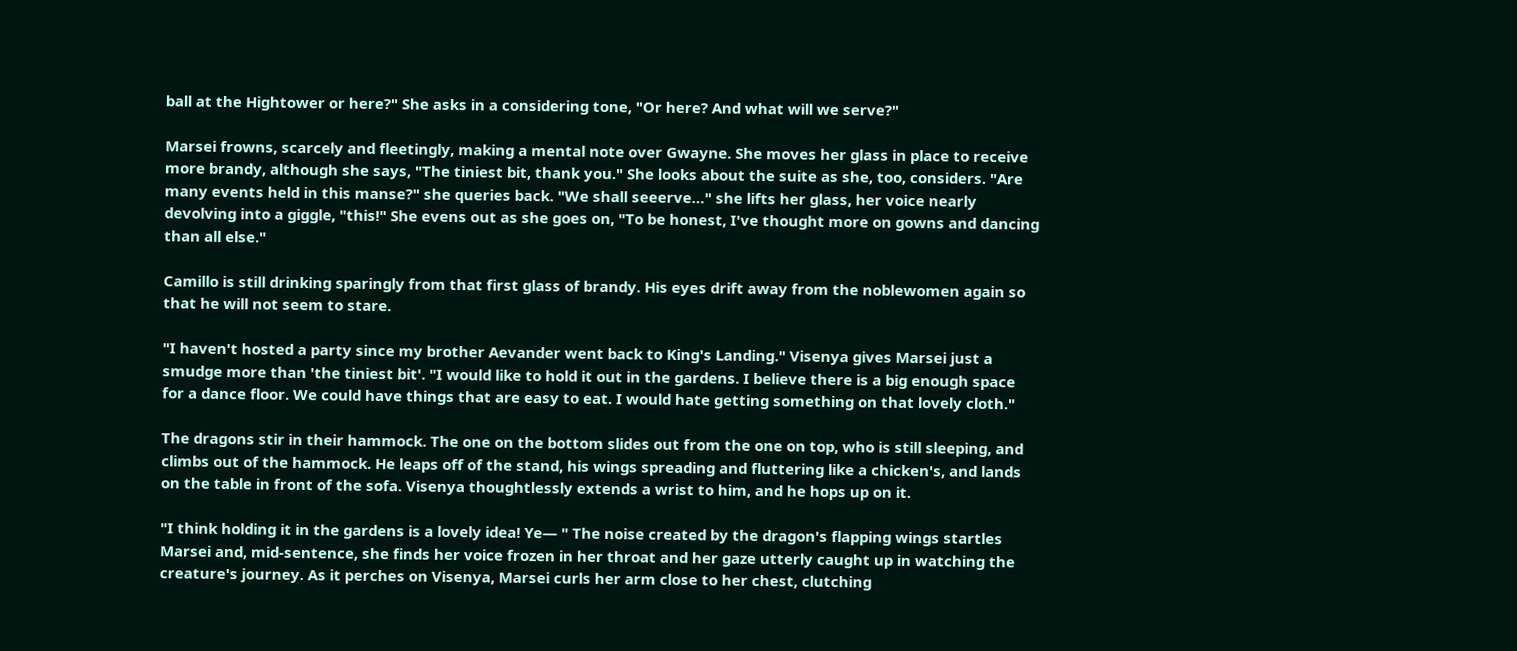ball at the Hightower or here?" She asks in a considering tone, "Or here? And what will we serve?"

Marsei frowns, scarcely and fleetingly, making a mental note over Gwayne. She moves her glass in place to receive more brandy, although she says, "The tiniest bit, thank you." She looks about the suite as she, too, considers. "Are many events held in this manse?" she queries back. "We shall seeerve…" she lifts her glass, her voice nearly devolving into a giggle, "this!" She evens out as she goes on, "To be honest, I've thought more on gowns and dancing than all else."

Camillo is still drinking sparingly from that first glass of brandy. His eyes drift away from the noblewomen again so that he will not seem to stare.

"I haven't hosted a party since my brother Aevander went back to King's Landing." Visenya gives Marsei just a smudge more than 'the tiniest bit'. "I would like to hold it out in the gardens. I believe there is a big enough space for a dance floor. We could have things that are easy to eat. I would hate getting something on that lovely cloth."

The dragons stir in their hammock. The one on the bottom slides out from the one on top, who is still sleeping, and climbs out of the hammock. He leaps off of the stand, his wings spreading and fluttering like a chicken's, and lands on the table in front of the sofa. Visenya thoughtlessly extends a wrist to him, and he hops up on it.

"I think holding it in the gardens is a lovely idea! Ye— " The noise created by the dragon's flapping wings startles Marsei and, mid-sentence, she finds her voice frozen in her throat and her gaze utterly caught up in watching the creature's journey. As it perches on Visenya, Marsei curls her arm close to her chest, clutching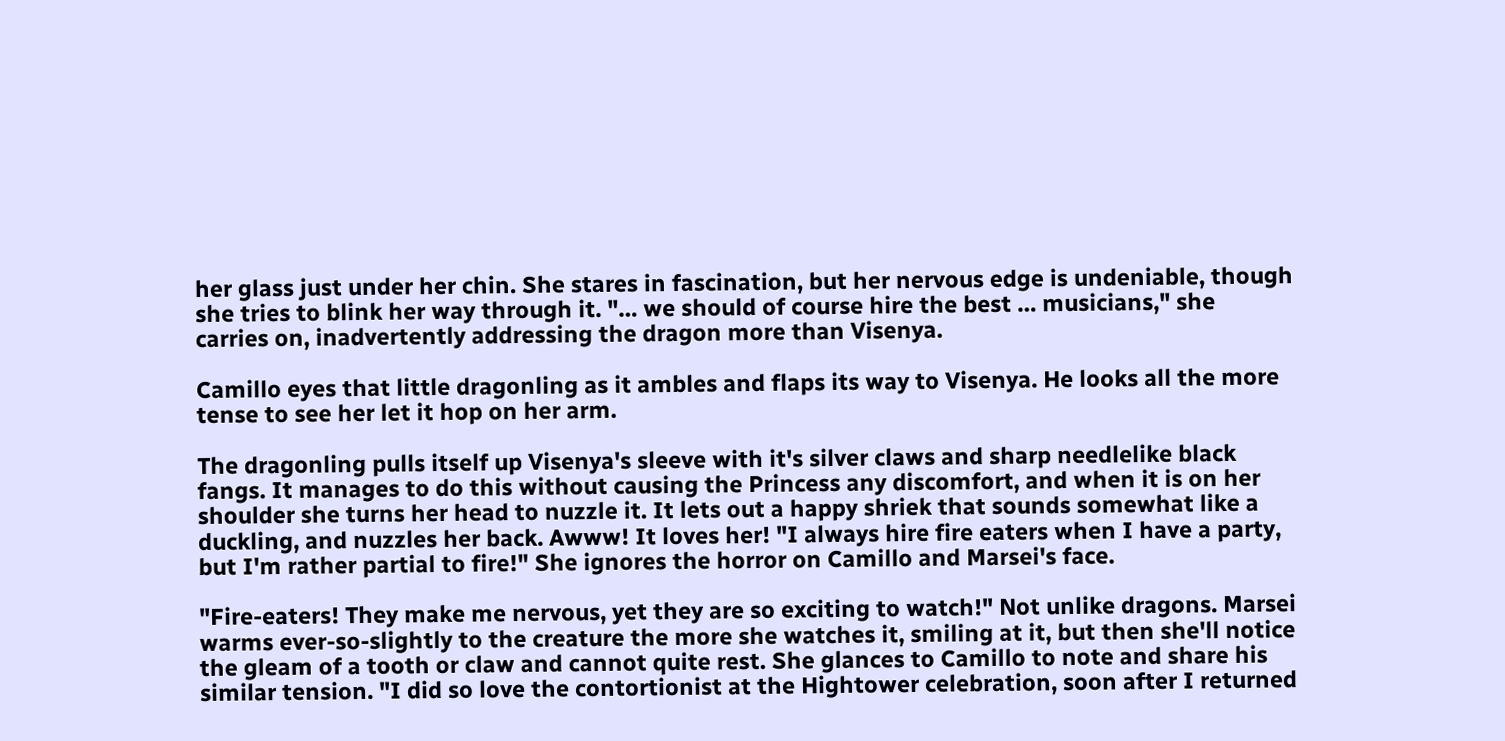her glass just under her chin. She stares in fascination, but her nervous edge is undeniable, though she tries to blink her way through it. "… we should of course hire the best … musicians," she carries on, inadvertently addressing the dragon more than Visenya.

Camillo eyes that little dragonling as it ambles and flaps its way to Visenya. He looks all the more tense to see her let it hop on her arm.

The dragonling pulls itself up Visenya's sleeve with it's silver claws and sharp needlelike black fangs. It manages to do this without causing the Princess any discomfort, and when it is on her shoulder she turns her head to nuzzle it. It lets out a happy shriek that sounds somewhat like a duckling, and nuzzles her back. Awww! It loves her! "I always hire fire eaters when I have a party, but I'm rather partial to fire!" She ignores the horror on Camillo and Marsei's face.

"Fire-eaters! They make me nervous, yet they are so exciting to watch!" Not unlike dragons. Marsei warms ever-so-slightly to the creature the more she watches it, smiling at it, but then she'll notice the gleam of a tooth or claw and cannot quite rest. She glances to Camillo to note and share his similar tension. "I did so love the contortionist at the Hightower celebration, soon after I returned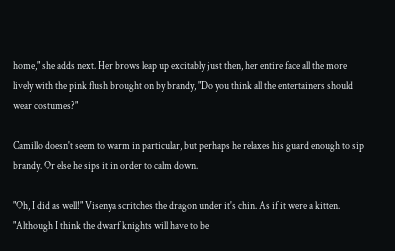home," she adds next. Her brows leap up excitably just then, her entire face all the more lively with the pink flush brought on by brandy, "Do you think all the entertainers should wear costumes?"

Camillo doesn't seem to warm in particular, but perhaps he relaxes his guard enough to sip brandy. Or else he sips it in order to calm down.

"Oh, I did as well!" Visenya scritches the dragon under it's chin. As if it were a kitten. "Although I think the dwarf knights will have to be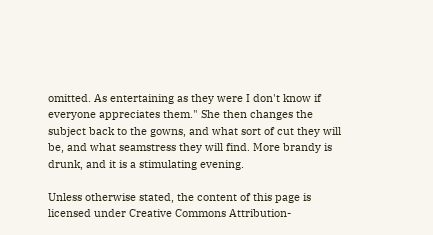omitted. As entertaining as they were I don't know if everyone appreciates them." She then changes the subject back to the gowns, and what sort of cut they will be, and what seamstress they will find. More brandy is drunk, and it is a stimulating evening.

Unless otherwise stated, the content of this page is licensed under Creative Commons Attribution-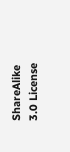ShareAlike 3.0 License